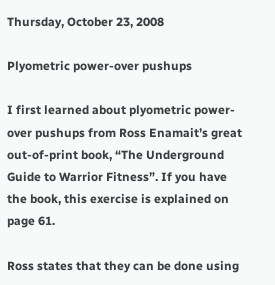Thursday, October 23, 2008

Plyometric power-over pushups

I first learned about plyometric power-over pushups from Ross Enamait’s great out-of-print book, “The Underground Guide to Warrior Fitness”. If you have the book, this exercise is explained on page 61.

Ross states that they can be done using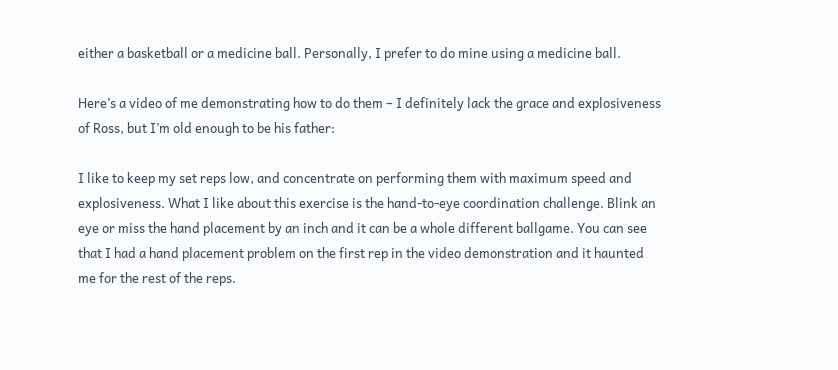either a basketball or a medicine ball. Personally, I prefer to do mine using a medicine ball.

Here’s a video of me demonstrating how to do them – I definitely lack the grace and explosiveness of Ross, but I’m old enough to be his father:

I like to keep my set reps low, and concentrate on performing them with maximum speed and explosiveness. What I like about this exercise is the hand-to-eye coordination challenge. Blink an eye or miss the hand placement by an inch and it can be a whole different ballgame. You can see that I had a hand placement problem on the first rep in the video demonstration and it haunted me for the rest of the reps.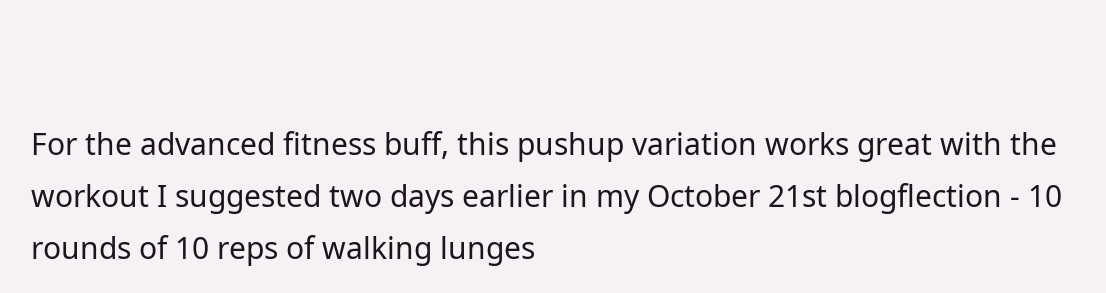For the advanced fitness buff, this pushup variation works great with the workout I suggested two days earlier in my October 21st blogflection - 10 rounds of 10 reps of walking lunges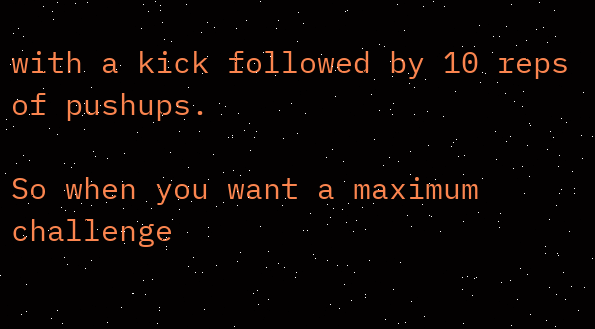with a kick followed by 10 reps of pushups.

So when you want a maximum challenge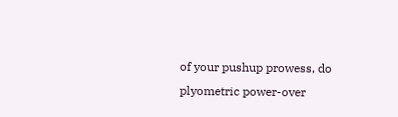of your pushup prowess, do plyometric power-over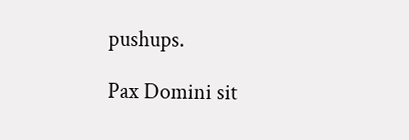pushups.

Pax Domini sit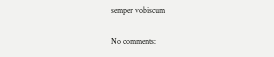semper vobiscum

No comments: